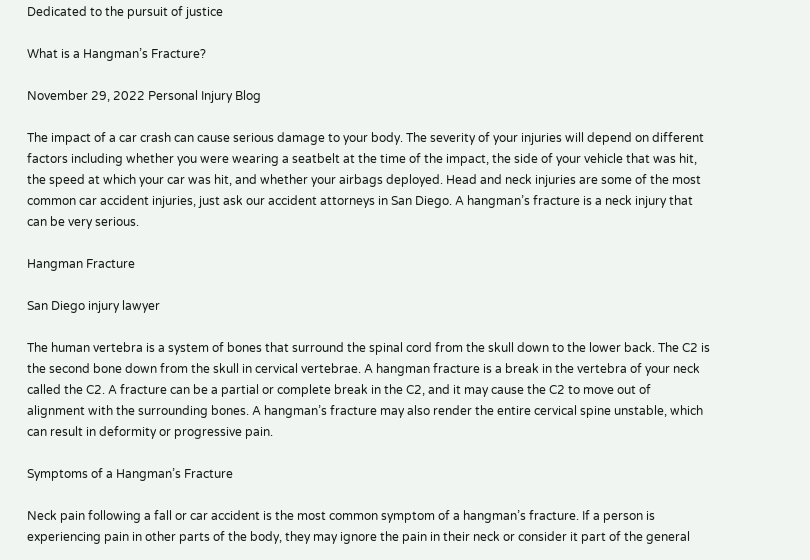Dedicated to the pursuit of justice

What is a Hangman’s Fracture?

November 29, 2022 Personal Injury Blog

The impact of a car crash can cause serious damage to your body. The severity of your injuries will depend on different factors including whether you were wearing a seatbelt at the time of the impact, the side of your vehicle that was hit, the speed at which your car was hit, and whether your airbags deployed. Head and neck injuries are some of the most common car accident injuries, just ask our accident attorneys in San Diego. A hangman’s fracture is a neck injury that can be very serious.

Hangman Fracture

San Diego injury lawyer

The human vertebra is a system of bones that surround the spinal cord from the skull down to the lower back. The C2 is the second bone down from the skull in cervical vertebrae. A hangman fracture is a break in the vertebra of your neck called the C2. A fracture can be a partial or complete break in the C2, and it may cause the C2 to move out of alignment with the surrounding bones. A hangman’s fracture may also render the entire cervical spine unstable, which can result in deformity or progressive pain.

Symptoms of a Hangman’s Fracture

Neck pain following a fall or car accident is the most common symptom of a hangman’s fracture. If a person is experiencing pain in other parts of the body, they may ignore the pain in their neck or consider it part of the general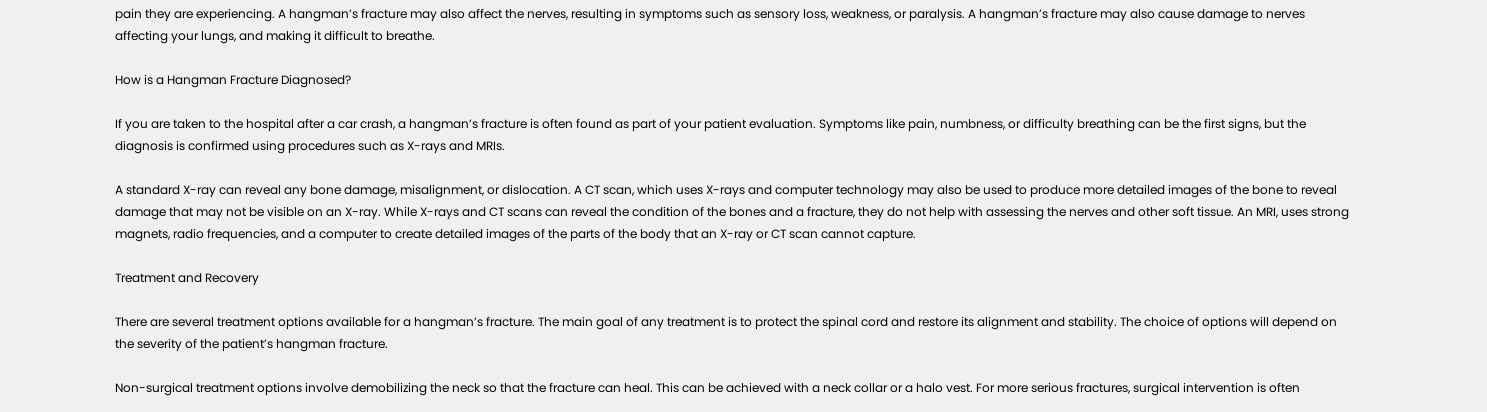pain they are experiencing. A hangman’s fracture may also affect the nerves, resulting in symptoms such as sensory loss, weakness, or paralysis. A hangman’s fracture may also cause damage to nerves affecting your lungs, and making it difficult to breathe.

How is a Hangman Fracture Diagnosed?

If you are taken to the hospital after a car crash, a hangman’s fracture is often found as part of your patient evaluation. Symptoms like pain, numbness, or difficulty breathing can be the first signs, but the diagnosis is confirmed using procedures such as X-rays and MRIs.

A standard X-ray can reveal any bone damage, misalignment, or dislocation. A CT scan, which uses X-rays and computer technology may also be used to produce more detailed images of the bone to reveal damage that may not be visible on an X-ray. While X-rays and CT scans can reveal the condition of the bones and a fracture, they do not help with assessing the nerves and other soft tissue. An MRI, uses strong magnets, radio frequencies, and a computer to create detailed images of the parts of the body that an X-ray or CT scan cannot capture.

Treatment and Recovery

There are several treatment options available for a hangman’s fracture. The main goal of any treatment is to protect the spinal cord and restore its alignment and stability. The choice of options will depend on the severity of the patient’s hangman fracture.

Non-surgical treatment options involve demobilizing the neck so that the fracture can heal. This can be achieved with a neck collar or a halo vest. For more serious fractures, surgical intervention is often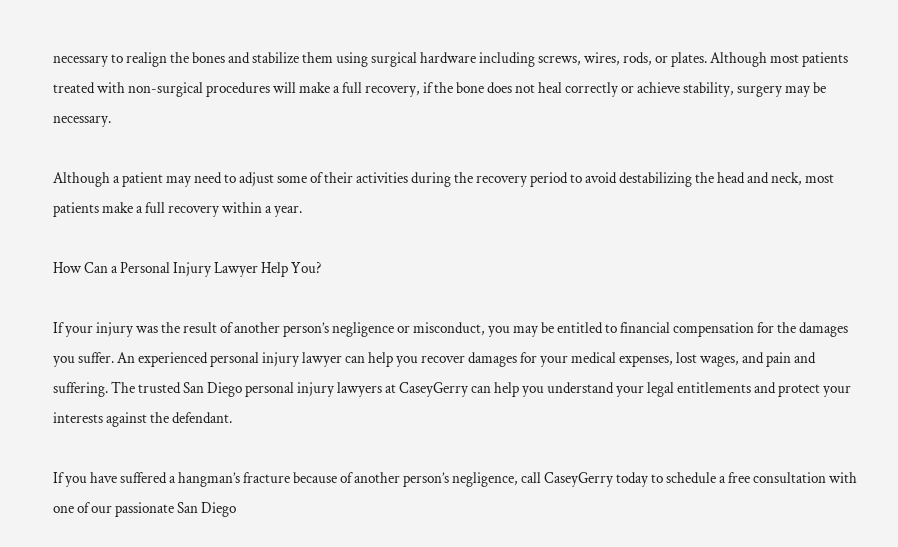necessary to realign the bones and stabilize them using surgical hardware including screws, wires, rods, or plates. Although most patients treated with non-surgical procedures will make a full recovery, if the bone does not heal correctly or achieve stability, surgery may be necessary.

Although a patient may need to adjust some of their activities during the recovery period to avoid destabilizing the head and neck, most patients make a full recovery within a year.

How Can a Personal Injury Lawyer Help You?

If your injury was the result of another person’s negligence or misconduct, you may be entitled to financial compensation for the damages you suffer. An experienced personal injury lawyer can help you recover damages for your medical expenses, lost wages, and pain and suffering. The trusted San Diego personal injury lawyers at CaseyGerry can help you understand your legal entitlements and protect your interests against the defendant.

If you have suffered a hangman’s fracture because of another person’s negligence, call CaseyGerry today to schedule a free consultation with one of our passionate San Diego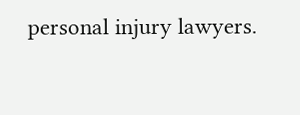personal injury lawyers.